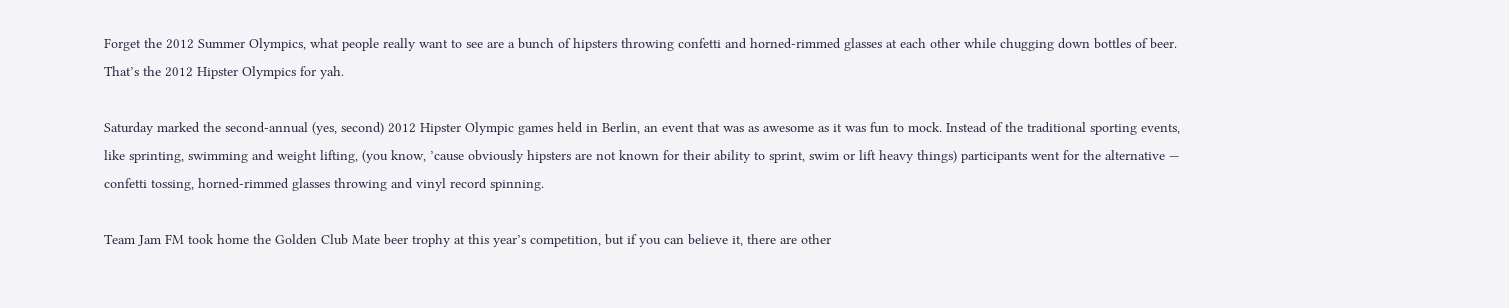Forget the 2012 Summer Olympics, what people really want to see are a bunch of hipsters throwing confetti and horned-rimmed glasses at each other while chugging down bottles of beer. That’s the 2012 Hipster Olympics for yah.

Saturday marked the second-annual (yes, second) 2012 Hipster Olympic games held in Berlin, an event that was as awesome as it was fun to mock. Instead of the traditional sporting events, like sprinting, swimming and weight lifting, (you know, ’cause obviously hipsters are not known for their ability to sprint, swim or lift heavy things) participants went for the alternative — confetti tossing, horned-rimmed glasses throwing and vinyl record spinning.

Team Jam FM took home the Golden Club Mate beer trophy at this year’s competition, but if you can believe it, there are other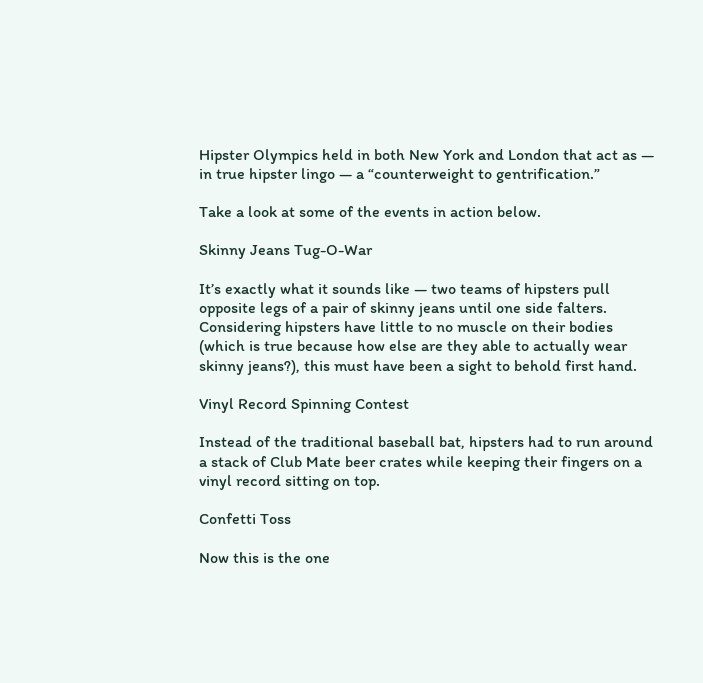Hipster Olympics held in both New York and London that act as — in true hipster lingo — a “counterweight to gentrification.”

Take a look at some of the events in action below.

Skinny Jeans Tug-O-War

It’s exactly what it sounds like — two teams of hipsters pull opposite legs of a pair of skinny jeans until one side falters. Considering hipsters have little to no muscle on their bodies (which is true because how else are they able to actually wear skinny jeans?), this must have been a sight to behold first hand.

Vinyl Record Spinning Contest

Instead of the traditional baseball bat, hipsters had to run around a stack of Club Mate beer crates while keeping their fingers on a vinyl record sitting on top.

Confetti Toss

Now this is the one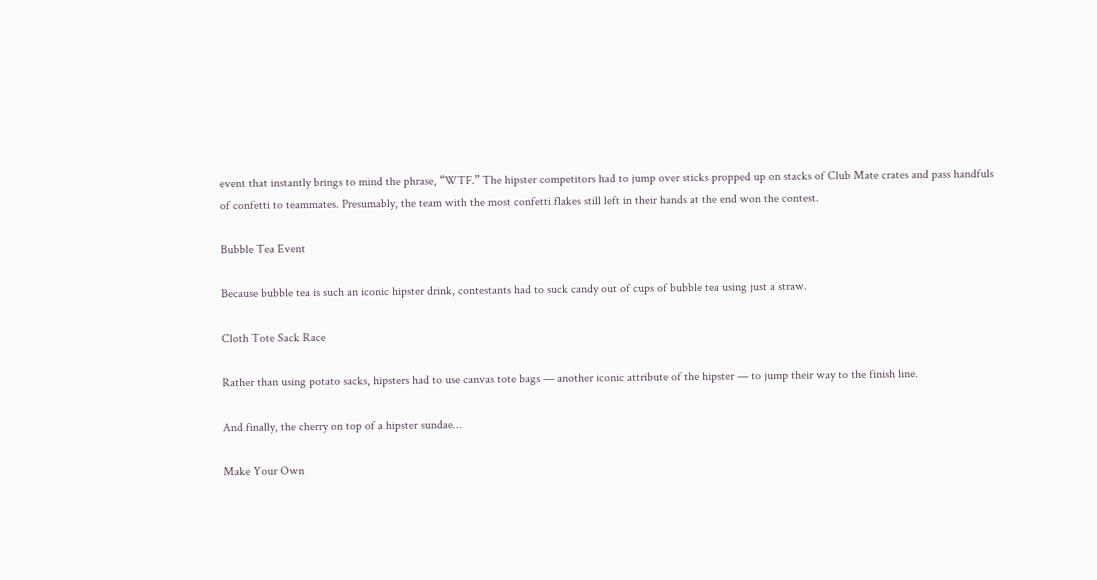event that instantly brings to mind the phrase, “WTF.” The hipster competitors had to jump over sticks propped up on stacks of Club Mate crates and pass handfuls of confetti to teammates. Presumably, the team with the most confetti flakes still left in their hands at the end won the contest.

Bubble Tea Event

Because bubble tea is such an iconic hipster drink, contestants had to suck candy out of cups of bubble tea using just a straw.

Cloth Tote Sack Race

Rather than using potato sacks, hipsters had to use canvas tote bags — another iconic attribute of the hipster — to jump their way to the finish line.

And finally, the cherry on top of a hipster sundae…

Make Your Own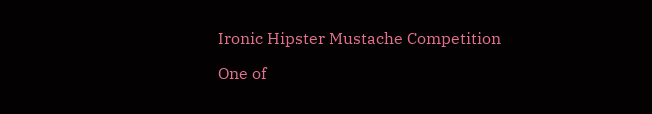Ironic Hipster Mustache Competition

One of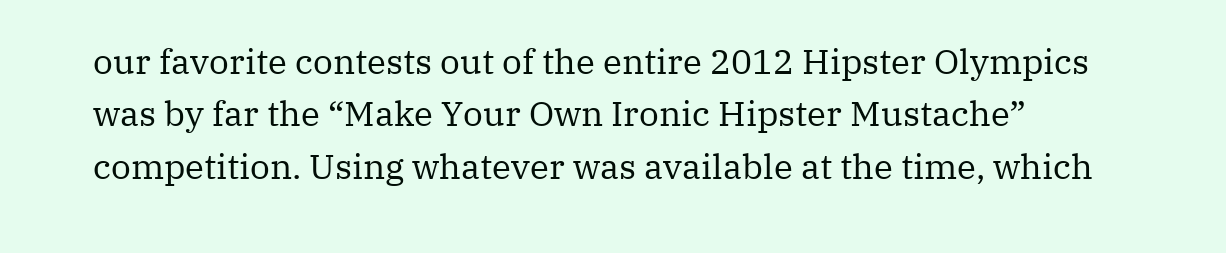our favorite contests out of the entire 2012 Hipster Olympics was by far the “Make Your Own Ironic Hipster Mustache” competition. Using whatever was available at the time, which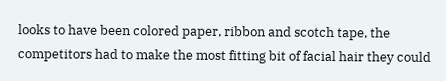looks to have been colored paper, ribbon and scotch tape, the competitors had to make the most fitting bit of facial hair they could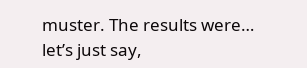muster. The results were… let’s just say,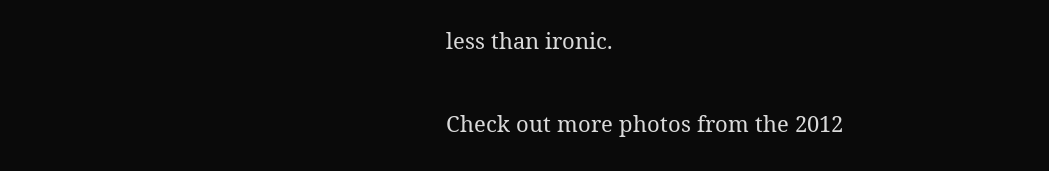less than ironic.

Check out more photos from the 2012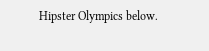Hipster Olympics below.